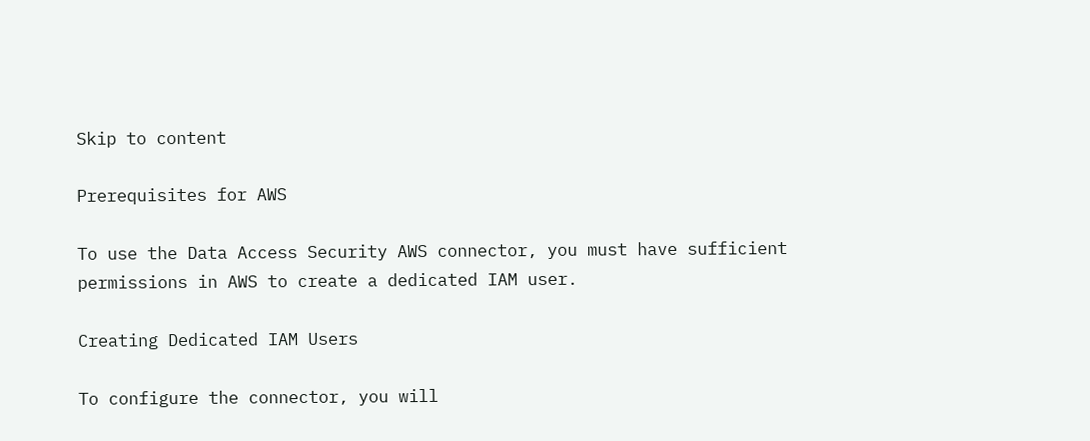Skip to content

Prerequisites for AWS

To use the Data Access Security AWS connector, you must have sufficient permissions in AWS to create a dedicated IAM user.

Creating Dedicated IAM Users

To configure the connector, you will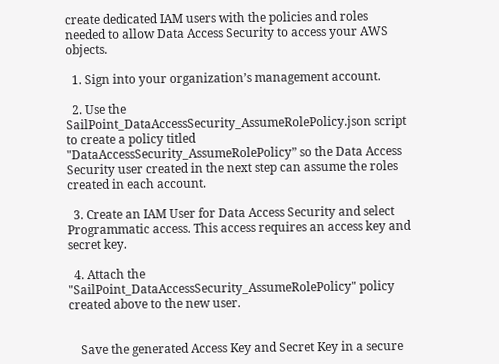create dedicated IAM users with the policies and roles needed to allow Data Access Security to access your AWS objects.

  1. Sign into your organization’s management account.

  2. Use the SailPoint_DataAccessSecurity_AssumeRolePolicy.json script to create a policy titled "DataAccessSecurity_AssumeRolePolicy” so the Data Access Security user created in the next step can assume the roles created in each account.

  3. Create an IAM User for Data Access Security and select Programmatic access. This access requires an access key and secret key.

  4. Attach the "SailPoint_DataAccessSecurity_AssumeRolePolicy" policy created above to the new user.


    Save the generated Access Key and Secret Key in a secure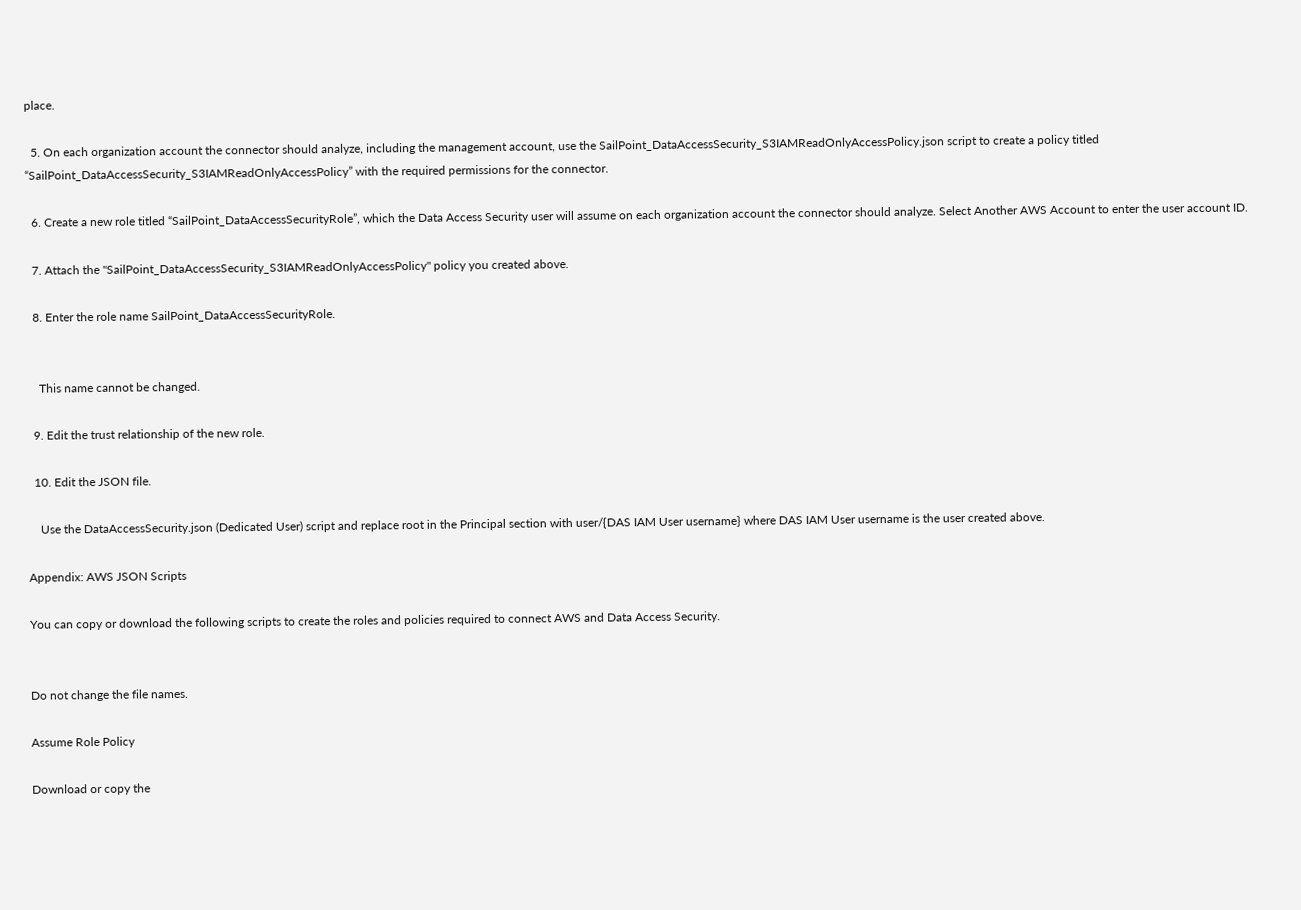place.

  5. On each organization account the connector should analyze, including the management account, use the SailPoint_DataAccessSecurity_S3IAMReadOnlyAccessPolicy.json script to create a policy titled “SailPoint_DataAccessSecurity_S3IAMReadOnlyAccessPolicy” with the required permissions for the connector.

  6. Create a new role titled “SailPoint_DataAccessSecurityRole”, which the Data Access Security user will assume on each organization account the connector should analyze. Select Another AWS Account to enter the user account ID.

  7. Attach the "SailPoint_DataAccessSecurity_S3IAMReadOnlyAccessPolicy" policy you created above.

  8. Enter the role name SailPoint_DataAccessSecurityRole.


    This name cannot be changed.

  9. Edit the trust relationship of the new role.

  10. Edit the JSON file.

    Use the DataAccessSecurity.json (Dedicated User) script and replace root in the Principal section with user/{DAS IAM User username} where DAS IAM User username is the user created above.

Appendix: AWS JSON Scripts

You can copy or download the following scripts to create the roles and policies required to connect AWS and Data Access Security.


Do not change the file names.

Assume Role Policy

Download or copy the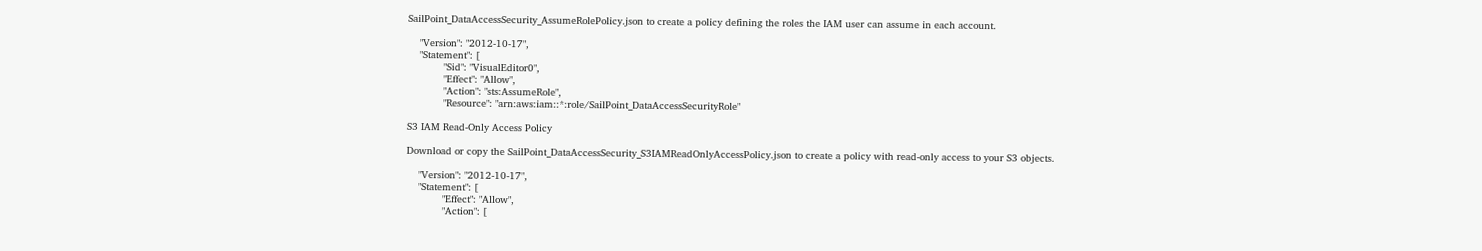SailPoint_DataAccessSecurity_AssumeRolePolicy.json to create a policy defining the roles the IAM user can assume in each account.

    "Version": "2012-10-17",
    "Statement": [
            "Sid": "VisualEditor0",
            "Effect": "Allow",
            "Action": "sts:AssumeRole",
            "Resource": "arn:aws:iam::*:role/SailPoint_DataAccessSecurityRole"

S3 IAM Read-Only Access Policy

Download or copy the SailPoint_DataAccessSecurity_S3IAMReadOnlyAccessPolicy.json to create a policy with read-only access to your S3 objects.

    "Version": "2012-10-17",
    "Statement": [
            "Effect": "Allow",
            "Action": [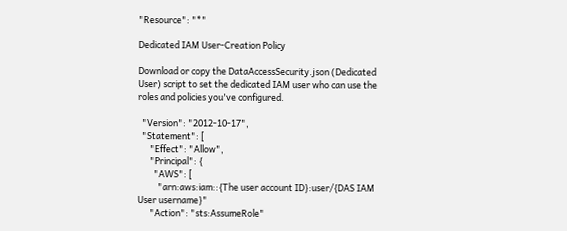"Resource": "*"

Dedicated IAM User-Creation Policy

Download or copy the DataAccessSecurity.json (Dedicated User) script to set the dedicated IAM user who can use the roles and policies you've configured.

  "Version": "2012-10-17",
  "Statement": [
      "Effect": "Allow",
      "Principal": {
        "AWS": [
          "arn:aws:iam::{The user account ID}:user/{DAS IAM User username}"
      "Action": "sts:AssumeRole"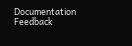Documentation Feedback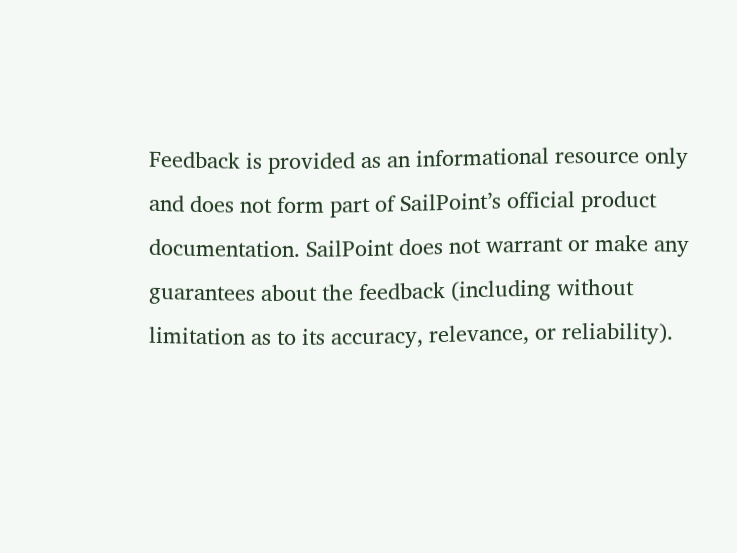Feedback is provided as an informational resource only and does not form part of SailPoint’s official product documentation. SailPoint does not warrant or make any guarantees about the feedback (including without limitation as to its accuracy, relevance, or reliability).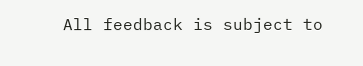All feedback is subject to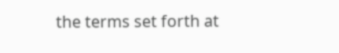the terms set forth at